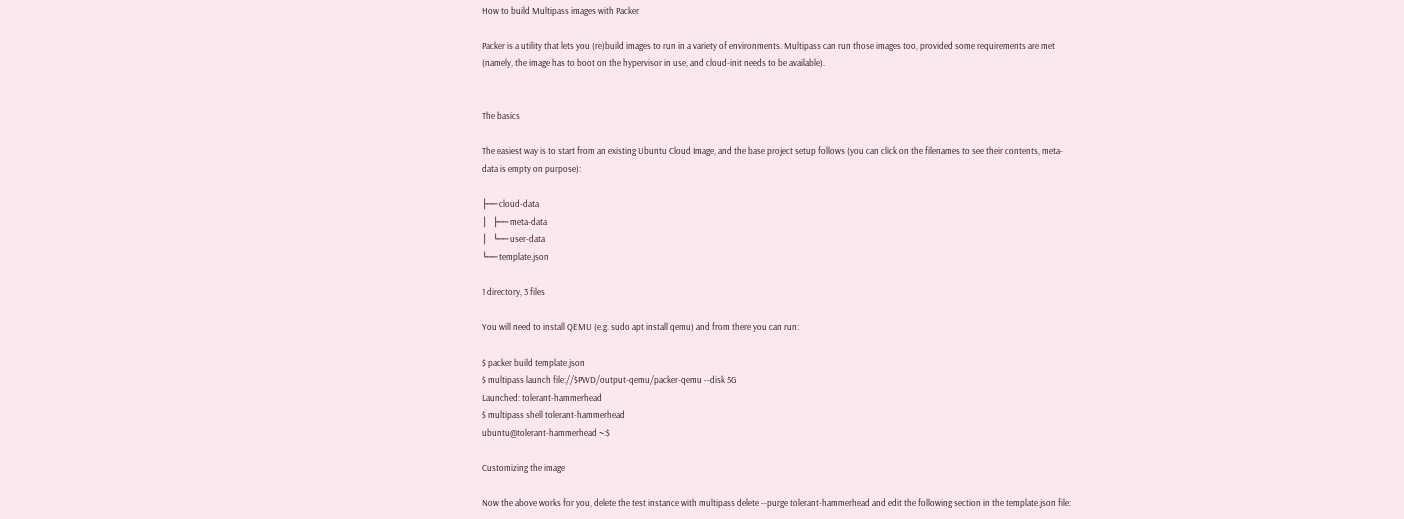How to build Multipass images with Packer

Packer is a utility that lets you (re)build images to run in a variety of environments. Multipass can run those images too, provided some requirements are met (namely, the image has to boot on the hypervisor in use, and cloud-init needs to be available).


The basics

The easiest way is to start from an existing Ubuntu Cloud Image, and the base project setup follows (you can click on the filenames to see their contents, meta-data is empty on purpose):

├── cloud-data
│   ├── meta-data
│   └── user-data
└── template.json

1 directory, 3 files

You will need to install QEMU (e.g. sudo apt install qemu) and from there you can run:

$ packer build template.json
$ multipass launch file://$PWD/output-qemu/packer-qemu --disk 5G
Launched: tolerant-hammerhead
$ multipass shell tolerant-hammerhead
ubuntu@tolerant-hammerhead ~:$

Customizing the image

Now the above works for you, delete the test instance with multipass delete --purge tolerant-hammerhead and edit the following section in the template.json file: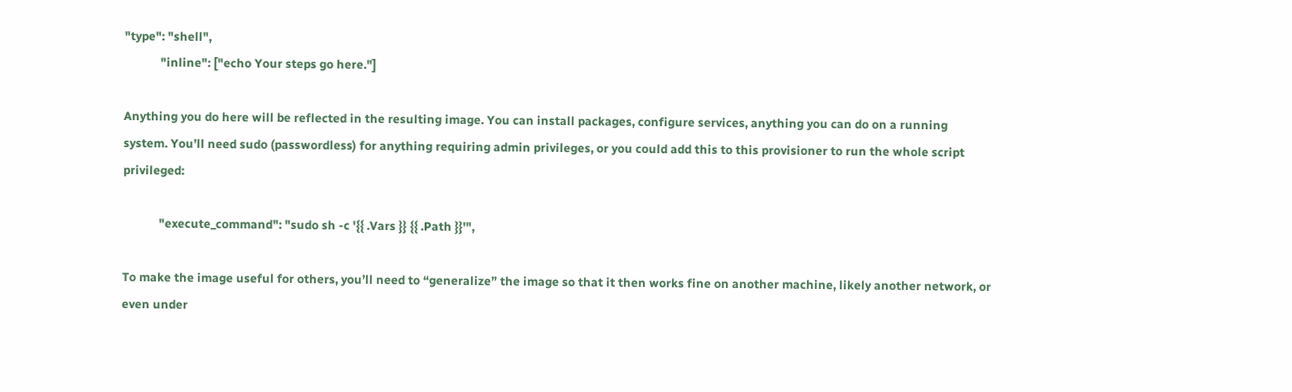"type": "shell",
            "inline": ["echo Your steps go here."]

Anything you do here will be reflected in the resulting image. You can install packages, configure services, anything you can do on a running system. You’ll need sudo (passwordless) for anything requiring admin privileges, or you could add this to this provisioner to run the whole script privileged:

            "execute_command": "sudo sh -c '{{ .Vars }} {{ .Path }}'",

To make the image useful for others, you’ll need to “generalize” the image so that it then works fine on another machine, likely another network, or even under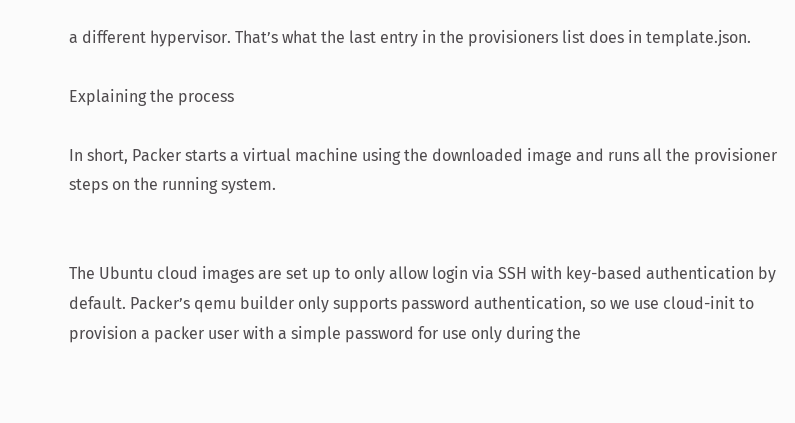a different hypervisor. That’s what the last entry in the provisioners list does in template.json.

Explaining the process

In short, Packer starts a virtual machine using the downloaded image and runs all the provisioner steps on the running system.


The Ubuntu cloud images are set up to only allow login via SSH with key-based authentication by default. Packer’s qemu builder only supports password authentication, so we use cloud-init to provision a packer user with a simple password for use only during the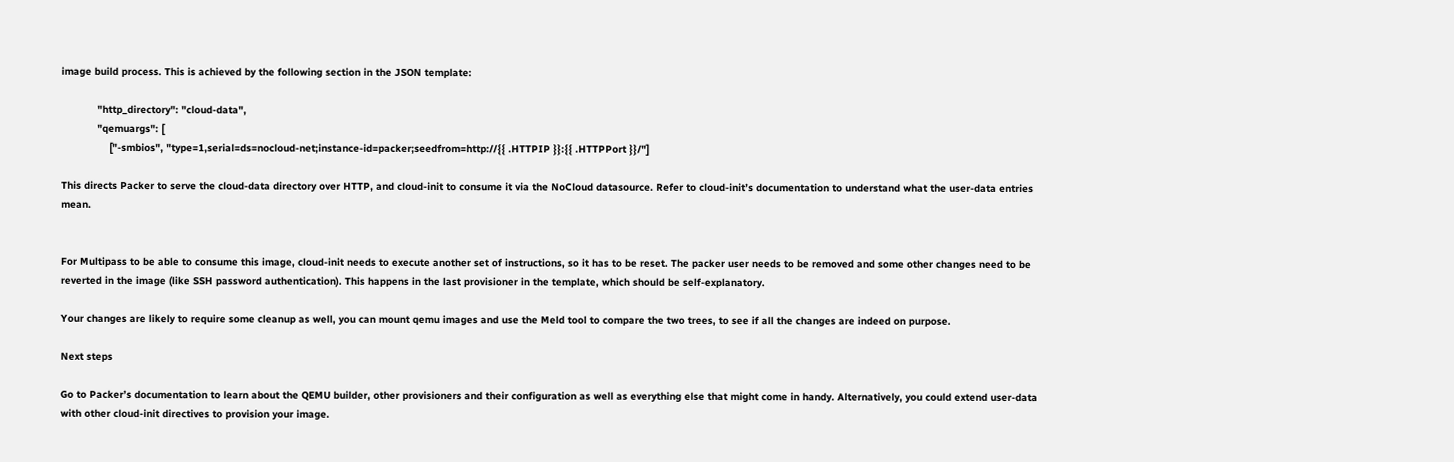image build process. This is achieved by the following section in the JSON template:

            "http_directory": "cloud-data",
            "qemuargs": [
                ["-smbios", "type=1,serial=ds=nocloud-net;instance-id=packer;seedfrom=http://{{ .HTTPIP }}:{{ .HTTPPort }}/"]

This directs Packer to serve the cloud-data directory over HTTP, and cloud-init to consume it via the NoCloud datasource. Refer to cloud-init’s documentation to understand what the user-data entries mean.


For Multipass to be able to consume this image, cloud-init needs to execute another set of instructions, so it has to be reset. The packer user needs to be removed and some other changes need to be reverted in the image (like SSH password authentication). This happens in the last provisioner in the template, which should be self-explanatory.

Your changes are likely to require some cleanup as well, you can mount qemu images and use the Meld tool to compare the two trees, to see if all the changes are indeed on purpose.

Next steps

Go to Packer’s documentation to learn about the QEMU builder, other provisioners and their configuration as well as everything else that might come in handy. Alternatively, you could extend user-data with other cloud-init directives to provision your image.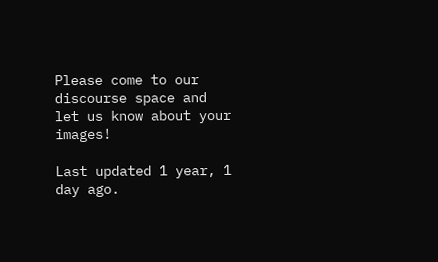Please come to our discourse space and let us know about your images!

Last updated 1 year, 1 day ago.